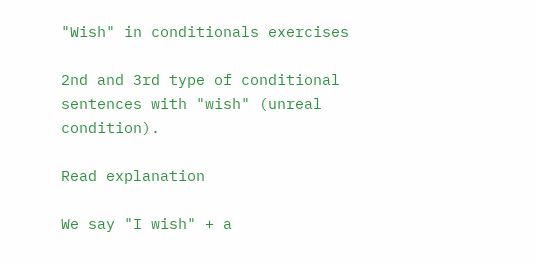"Wish" in conditionals exercises

2nd and 3rd type of conditional sentences with "wish" (unreal condition).

Read explanation

We say "I wish" + a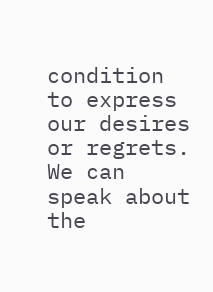condition to express our desires or regrets. We can speak about the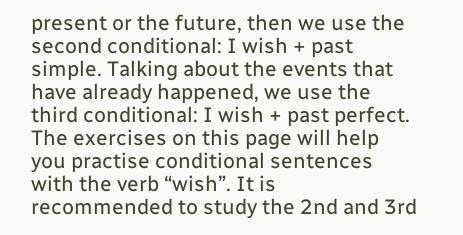present or the future, then we use the second conditional: I wish + past simple. Talking about the events that have already happened, we use the third conditional: I wish + past perfect. The exercises on this page will help you practise conditional sentences with the verb “wish”. It is recommended to study the 2nd and 3rd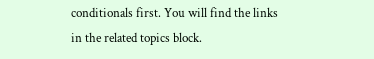conditionals first. You will find the links in the related topics block.